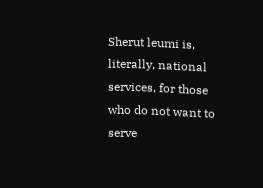Sherut leumi is, literally, national services, for those who do not want to serve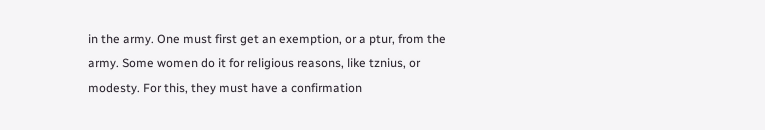in the army. One must first get an exemption, or a ptur, from the army. Some women do it for religious reasons, like tznius, or modesty. For this, they must have a confirmation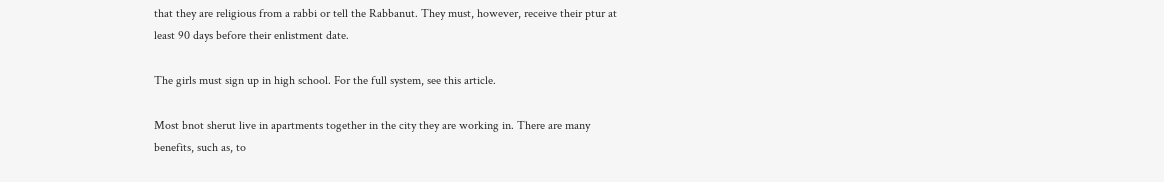that they are religious from a rabbi or tell the Rabbanut. They must, however, receive their ptur at least 90 days before their enlistment date.

The girls must sign up in high school. For the full system, see this article.

Most bnot sherut live in apartments together in the city they are working in. There are many benefits, such as, to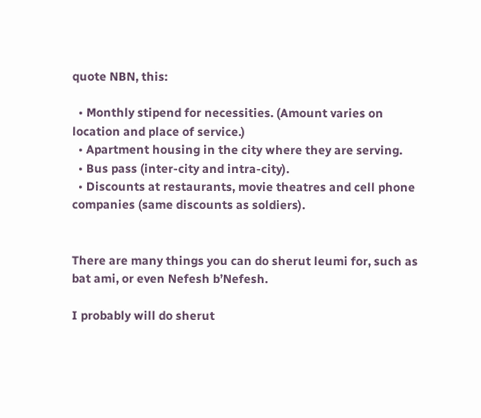quote NBN, this:

  • Monthly stipend for necessities. (Amount varies on location and place of service.)
  • Apartment housing in the city where they are serving.
  • Bus pass (inter-city and intra-city).
  • Discounts at restaurants, movie theatres and cell phone companies (same discounts as soldiers).


There are many things you can do sherut leumi for, such as bat ami, or even Nefesh b’Nefesh.

I probably will do sherut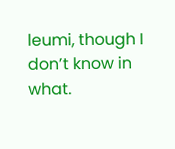leumi, though I don’t know in what.